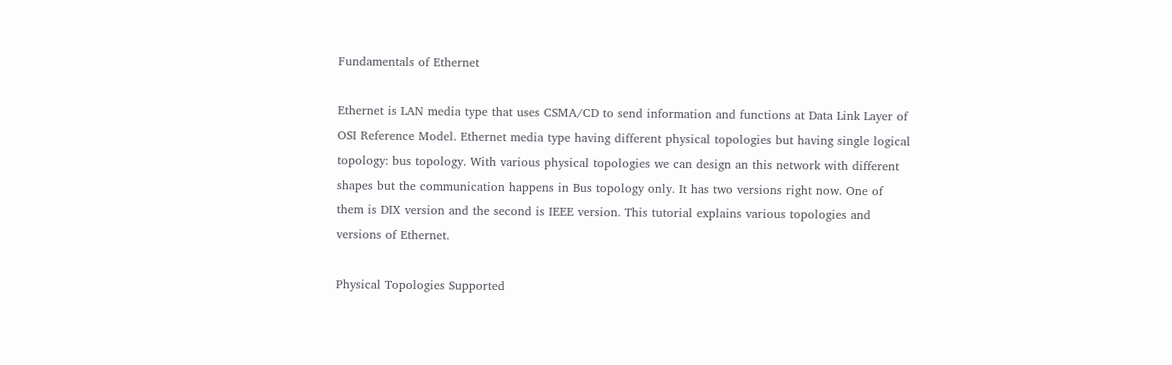Fundamentals of Ethernet

Ethernet is LAN media type that uses CSMA/CD to send information and functions at Data Link Layer of OSI Reference Model. Ethernet media type having different physical topologies but having single logical topology: bus topology. With various physical topologies we can design an this network with different shapes but the communication happens in Bus topology only. It has two versions right now. One of them is DIX version and the second is IEEE version. This tutorial explains various topologies and versions of Ethernet.

Physical Topologies Supported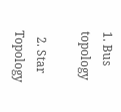1. Bus topology

  2. Star Topology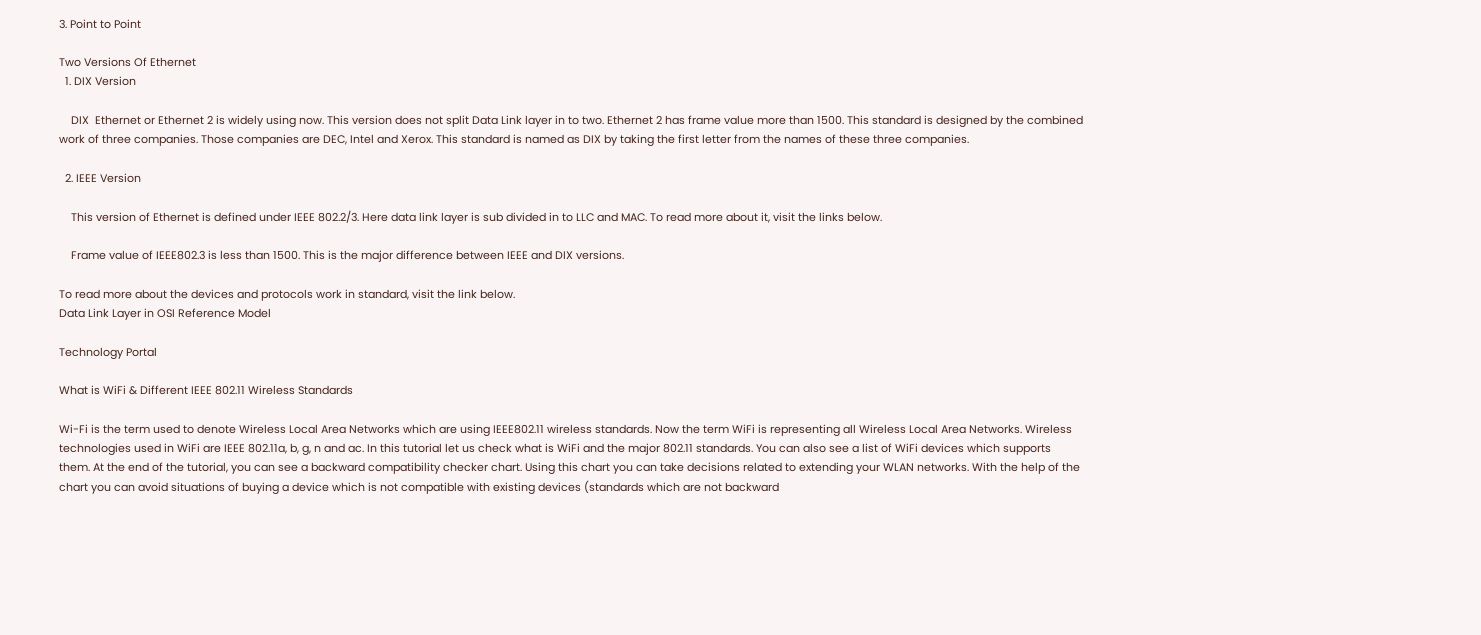3. Point to Point

Two Versions Of Ethernet
  1. DIX Version

    DIX  Ethernet or Ethernet 2 is widely using now. This version does not split Data Link layer in to two. Ethernet 2 has frame value more than 1500. This standard is designed by the combined work of three companies. Those companies are DEC, Intel and Xerox. This standard is named as DIX by taking the first letter from the names of these three companies.

  2. IEEE Version

    This version of Ethernet is defined under IEEE 802.2/3. Here data link layer is sub divided in to LLC and MAC. To read more about it, visit the links below.

    Frame value of IEEE802.3 is less than 1500. This is the major difference between IEEE and DIX versions.

To read more about the devices and protocols work in standard, visit the link below.
Data Link Layer in OSI Reference Model

Technology Portal

What is WiFi & Different IEEE 802.11 Wireless Standards

Wi-Fi is the term used to denote Wireless Local Area Networks which are using IEEE802.11 wireless standards. Now the term WiFi is representing all Wireless Local Area Networks. Wireless technologies used in WiFi are IEEE 802.11a, b, g, n and ac. In this tutorial let us check what is WiFi and the major 802.11 standards. You can also see a list of WiFi devices which supports them. At the end of the tutorial, you can see a backward compatibility checker chart. Using this chart you can take decisions related to extending your WLAN networks. With the help of the chart you can avoid situations of buying a device which is not compatible with existing devices (standards which are not backward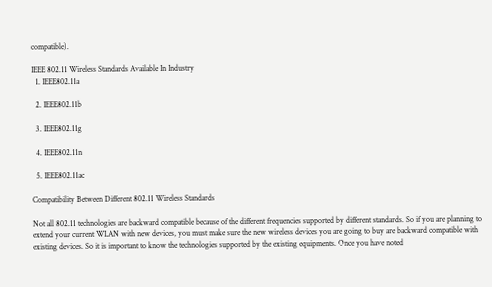compatible).

IEEE 802.11 Wireless Standards Available In Industry
  1. IEEE802.11a

  2. IEEE802.11b

  3. IEEE802.11g

  4. IEEE802.11n

  5. IEEE802.11ac

Compatibility Between Different 802.11 Wireless Standards

Not all 802.11 technologies are backward compatible because of the different frequencies supported by different standards. So if you are planning to extend your current WLAN with new devices, you must make sure the new wireless devices you are going to buy are backward compatible with existing devices. So it is important to know the technologies supported by the existing equipments. Once you have noted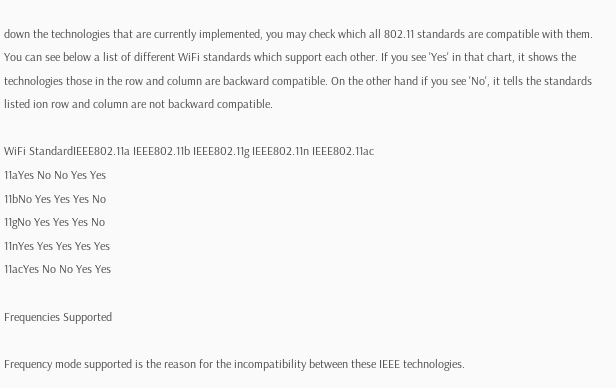down the technologies that are currently implemented, you may check which all 802.11 standards are compatible with them. You can see below a list of different WiFi standards which support each other. If you see 'Yes' in that chart, it shows the technologies those in the row and column are backward compatible. On the other hand if you see 'No', it tells the standards listed ion row and column are not backward compatible.

WiFi StandardIEEE802.11a IEEE802.11b IEEE802.11g IEEE802.11n IEEE802.11ac
11aYes No No Yes Yes
11bNo Yes Yes Yes No
11gNo Yes Yes Yes No
11nYes Yes Yes Yes Yes
11acYes No No Yes Yes

Frequencies Supported

Frequency mode supported is the reason for the incompatibility between these IEEE technologies.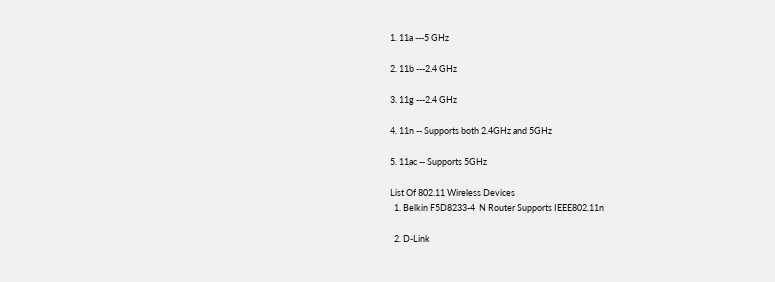1. 11a ---5 GHz

2. 11b ---2.4 GHz

3. 11g ---2.4 GHz

4. 11n -- Supports both 2.4GHz and 5GHz

5. 11ac -- Supports 5GHz

List Of 802.11 Wireless Devices
  1. Belkin F5D8233-4  N Router Supports IEEE802.11n

  2. D-Link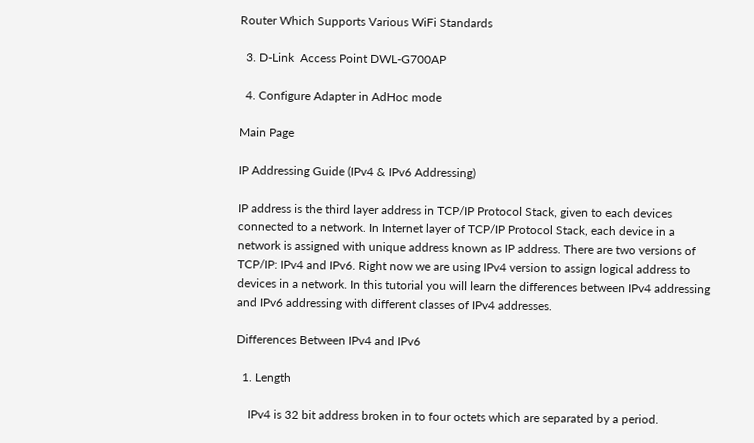Router Which Supports Various WiFi Standards

  3. D-Link  Access Point DWL-G700AP

  4. Configure Adapter in AdHoc mode

Main Page

IP Addressing Guide (IPv4 & IPv6 Addressing)

IP address is the third layer address in TCP/IP Protocol Stack, given to each devices connected to a network. In Internet layer of TCP/IP Protocol Stack, each device in a network is assigned with unique address known as IP address. There are two versions of TCP/IP: IPv4 and IPv6. Right now we are using IPv4 version to assign logical address to devices in a network. In this tutorial you will learn the differences between IPv4 addressing and IPv6 addressing with different classes of IPv4 addresses.

Differences Between IPv4 and IPv6

  1. Length

    IPv4 is 32 bit address broken in to four octets which are separated by a period.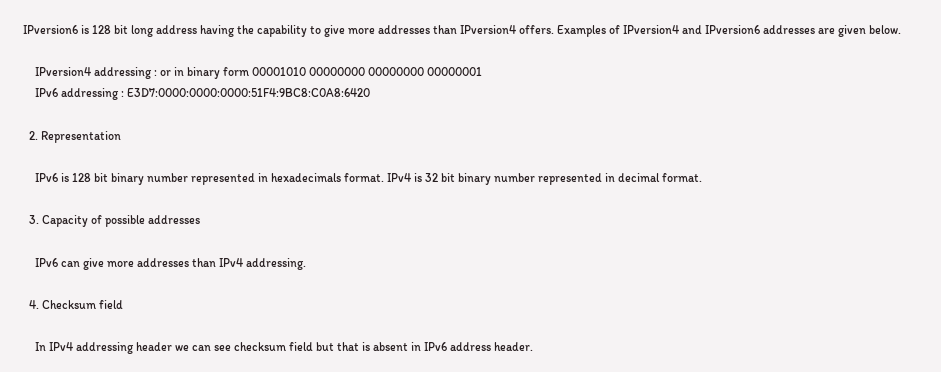IPversion6 is 128 bit long address having the capability to give more addresses than IPversion4 offers. Examples of IPversion4 and IPversion6 addresses are given below.

    IPversion4 addressing : or in binary form 00001010 00000000 00000000 00000001
    IPv6 addressing : E3D7:0000:0000:0000:51F4:9BC8:C0A8:6420

  2. Representation

    IPv6 is 128 bit binary number represented in hexadecimals format. IPv4 is 32 bit binary number represented in decimal format.

  3. Capacity of possible addresses

    IPv6 can give more addresses than IPv4 addressing.

  4. Checksum field

    In IPv4 addressing header we can see checksum field but that is absent in IPv6 address header.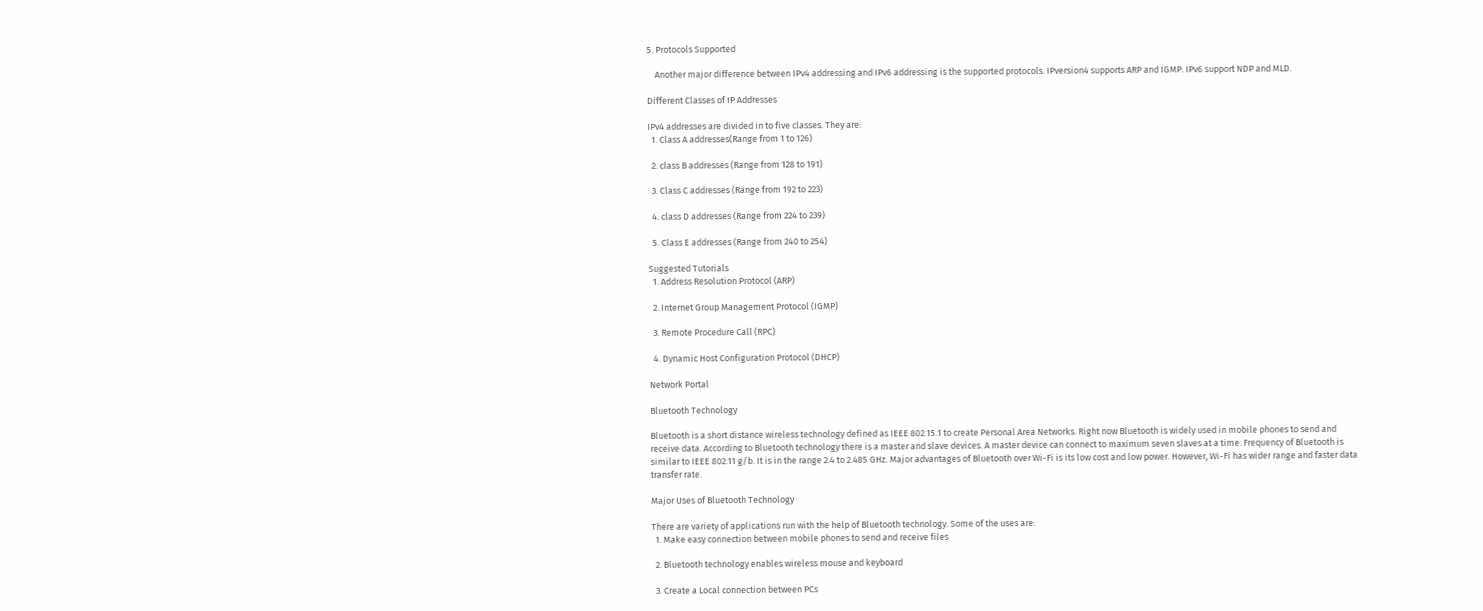5. Protocols Supported

    Another major difference between IPv4 addressing and IPv6 addressing is the supported protocols. IPversion4 supports ARP and IGMP. IPv6 support NDP and MLD.

Different Classes of IP Addresses

IPv4 addresses are divided in to five classes. They are:
  1. Class A addresses(Range from 1 to 126)

  2. class B addresses (Range from 128 to 191)

  3. Class C addresses (Range from 192 to 223)

  4. class D addresses (Range from 224 to 239)

  5. Class E addresses (Range from 240 to 254)

Suggested Tutorials
  1. Address Resolution Protocol (ARP)

  2. Internet Group Management Protocol (IGMP)

  3. Remote Procedure Call (RPC)

  4. Dynamic Host Configuration Protocol (DHCP)

Network Portal

Bluetooth Technology

Bluetooth is a short distance wireless technology defined as IEEE 802.15.1 to create Personal Area Networks. Right now Bluetooth is widely used in mobile phones to send and receive data. According to Bluetooth technology there is a master and slave devices. A master device can connect to maximum seven slaves at a time. Frequency of Bluetooth is similar to IEEE 802.11 g/b. It is in the range 2.4 to 2.485 GHz. Major advantages of Bluetooth over Wi-Fi is its low cost and low power. However, Wi-Fi has wider range and faster data transfer rate.

Major Uses of Bluetooth Technology

There are variety of applications run with the help of Bluetooth technology. Some of the uses are:
  1. Make easy connection between mobile phones to send and receive files

  2. Bluetooth technology enables wireless mouse and keyboard

  3. Create a Local connection between PCs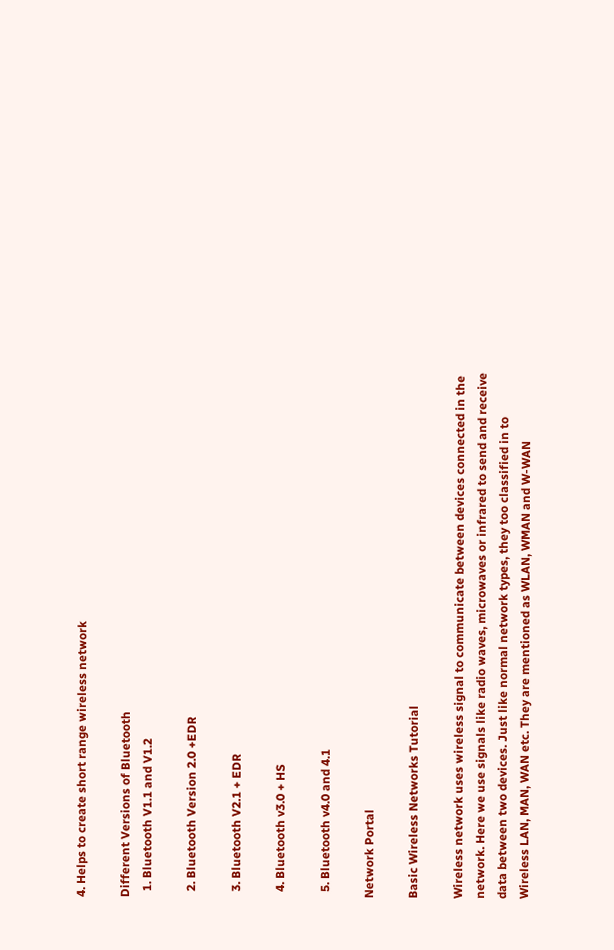4. Helps to create short range wireless network

Different Versions of Bluetooth
  1. Bluetooth V1.1 and V1.2

  2. Bluetooth Version 2.0 +EDR

  3. Bluetooth V2.1 + EDR

  4. Bluetooth v3.0 + HS

  5. Bluetooth v4.0 and 4.1

Network Portal

Basic Wireless Networks Tutorial

Wireless network uses wireless signal to communicate between devices connected in the network. Here we use signals like radio waves, microwaves or infrared to send and receive data between two devices. Just like normal network types, they too classified in to Wireless LAN, MAN, WAN etc. They are mentioned as WLAN, WMAN and W-WAN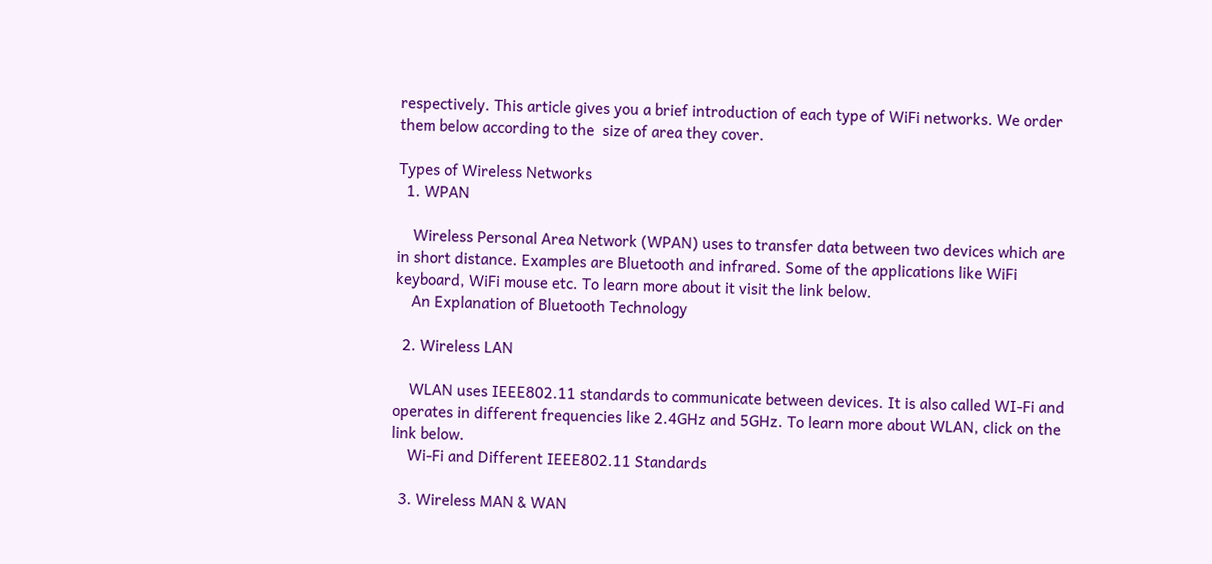respectively. This article gives you a brief introduction of each type of WiFi networks. We order them below according to the  size of area they cover.

Types of Wireless Networks
  1. WPAN

    Wireless Personal Area Network (WPAN) uses to transfer data between two devices which are in short distance. Examples are Bluetooth and infrared. Some of the applications like WiFi keyboard, WiFi mouse etc. To learn more about it visit the link below.
    An Explanation of Bluetooth Technology

  2. Wireless LAN

    WLAN uses IEEE802.11 standards to communicate between devices. It is also called WI-Fi and operates in different frequencies like 2.4GHz and 5GHz. To learn more about WLAN, click on the link below.
    Wi-Fi and Different IEEE802.11 Standards

  3. Wireless MAN & WAN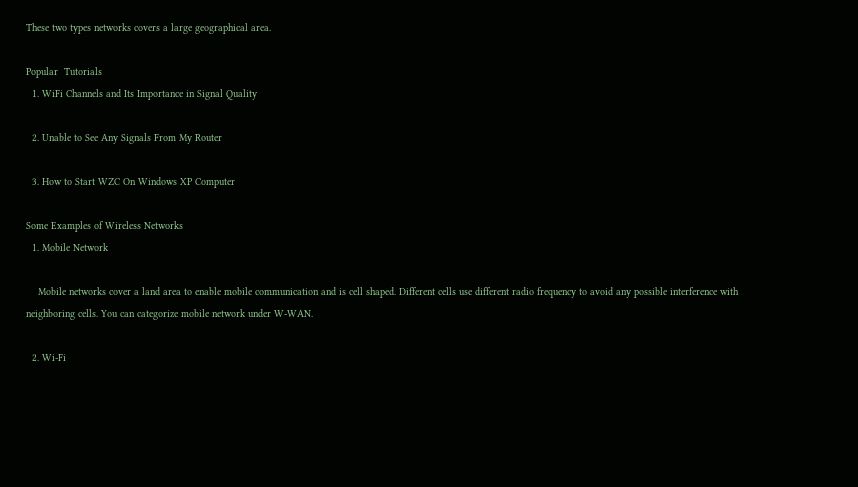These two types networks covers a large geographical area.

Popular  Tutorials
  1. WiFi Channels and Its Importance in Signal Quality

  2. Unable to See Any Signals From My Router

  3. How to Start WZC On Windows XP Computer

Some Examples of Wireless Networks
  1. Mobile Network

    Mobile networks cover a land area to enable mobile communication and is cell shaped. Different cells use different radio frequency to avoid any possible interference with neighboring cells. You can categorize mobile network under W-WAN.

  2. Wi-Fi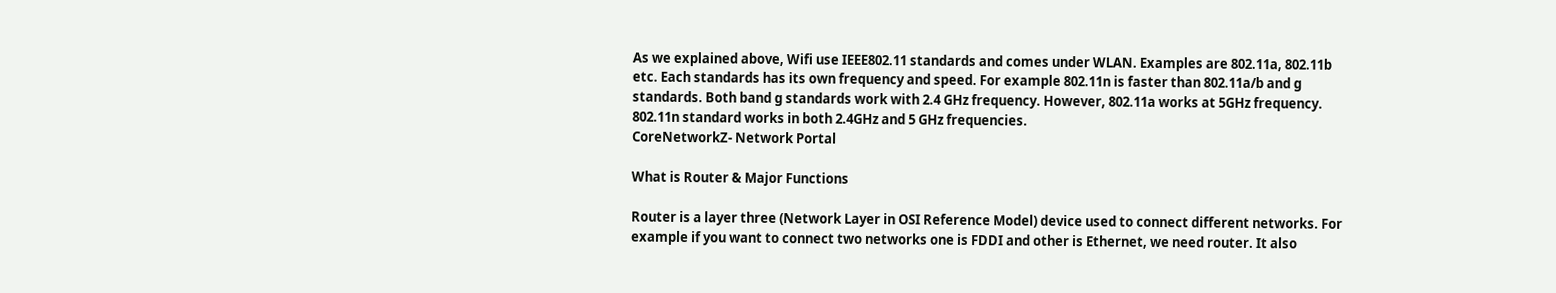As we explained above, Wifi use IEEE802.11 standards and comes under WLAN. Examples are 802.11a, 802.11b etc. Each standards has its own frequency and speed. For example 802.11n is faster than 802.11a/b and g standards. Both band g standards work with 2.4 GHz frequency. However, 802.11a works at 5GHz frequency. 802.11n standard works in both 2.4GHz and 5 GHz frequencies.
CoreNetworkZ- Network Portal

What is Router & Major Functions

Router is a layer three (Network Layer in OSI Reference Model) device used to connect different networks. For example if you want to connect two networks one is FDDI and other is Ethernet, we need router. It also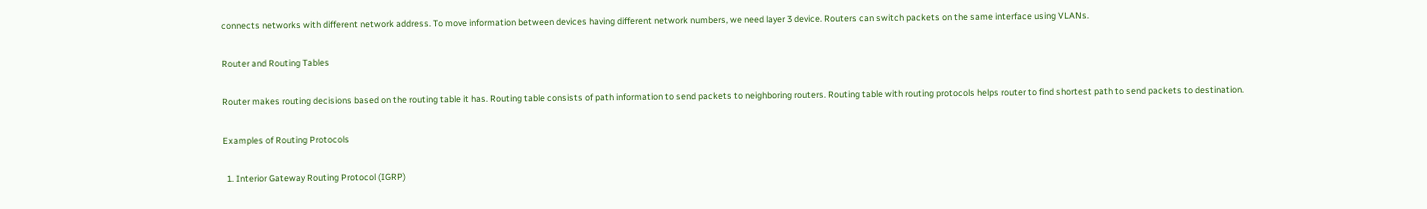connects networks with different network address. To move information between devices having different network numbers, we need layer 3 device. Routers can switch packets on the same interface using VLANs.

Router and Routing Tables

Router makes routing decisions based on the routing table it has. Routing table consists of path information to send packets to neighboring routers. Routing table with routing protocols helps router to find shortest path to send packets to destination.

Examples of Routing Protocols

  1. Interior Gateway Routing Protocol (IGRP)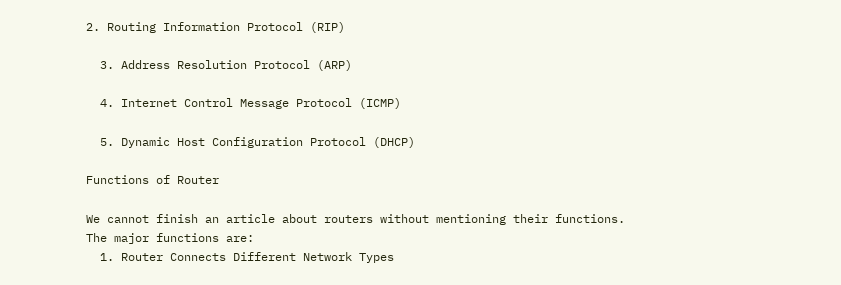2. Routing Information Protocol (RIP)

  3. Address Resolution Protocol (ARP)

  4. Internet Control Message Protocol (ICMP)

  5. Dynamic Host Configuration Protocol (DHCP)

Functions of Router

We cannot finish an article about routers without mentioning their functions. The major functions are:
  1. Router Connects Different Network Types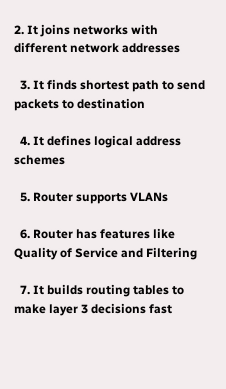2. It joins networks with different network addresses

  3. It finds shortest path to send packets to destination

  4. It defines logical address schemes

  5. Router supports VLANs

  6. Router has features like Quality of Service and Filtering

  7. It builds routing tables to make layer 3 decisions fast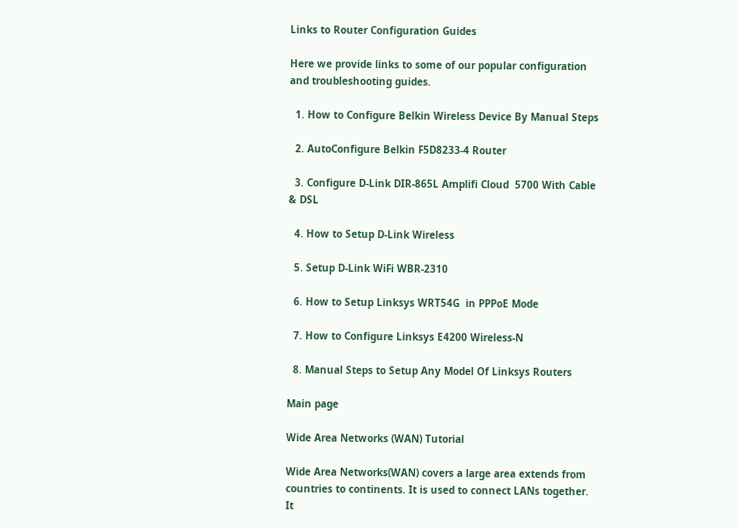Links to Router Configuration Guides

Here we provide links to some of our popular configuration and troubleshooting guides.

  1. How to Configure Belkin Wireless Device By Manual Steps

  2. AutoConfigure Belkin F5D8233-4 Router

  3. Configure D-Link DIR-865L Amplifi Cloud  5700 With Cable & DSL

  4. How to Setup D-Link Wireless

  5. Setup D-Link WiFi WBR-2310

  6. How to Setup Linksys WRT54G  in PPPoE Mode

  7. How to Configure Linksys E4200 Wireless-N

  8. Manual Steps to Setup Any Model Of Linksys Routers

Main page

Wide Area Networks (WAN) Tutorial

Wide Area Networks(WAN) covers a large area extends from countries to continents. It is used to connect LANs together. It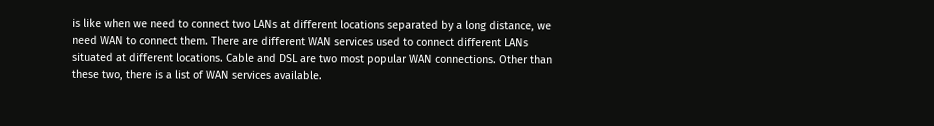is like when we need to connect two LANs at different locations separated by a long distance, we need WAN to connect them. There are different WAN services used to connect different LANs situated at different locations. Cable and DSL are two most popular WAN connections. Other than these two, there is a list of WAN services available.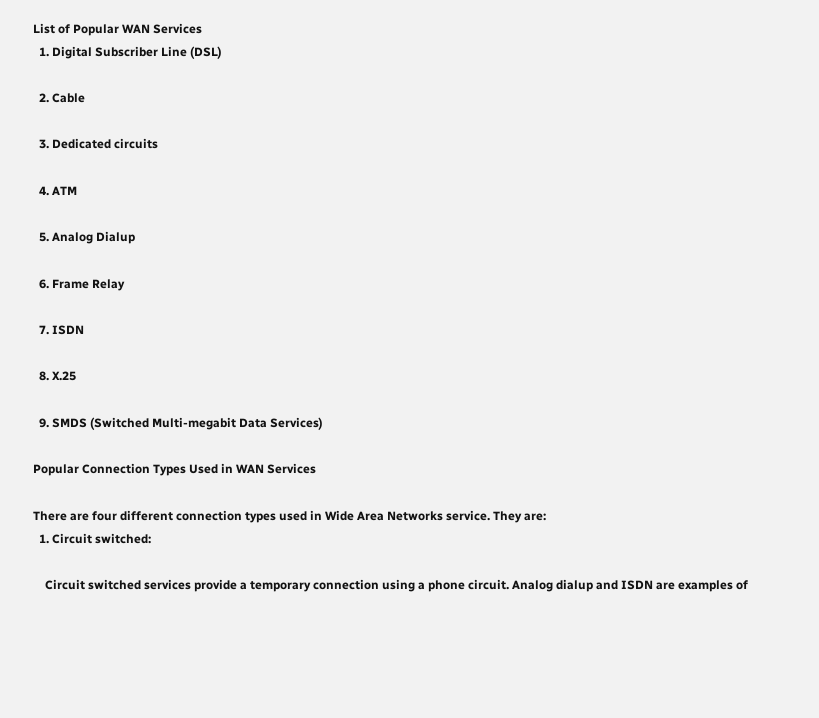List of Popular WAN Services
  1. Digital Subscriber Line (DSL)

  2. Cable

  3. Dedicated circuits

  4. ATM

  5. Analog Dialup

  6. Frame Relay

  7. ISDN

  8. X.25

  9. SMDS (Switched Multi-megabit Data Services)

Popular Connection Types Used in WAN Services

There are four different connection types used in Wide Area Networks service. They are:
  1. Circuit switched:

    Circuit switched services provide a temporary connection using a phone circuit. Analog dialup and ISDN are examples of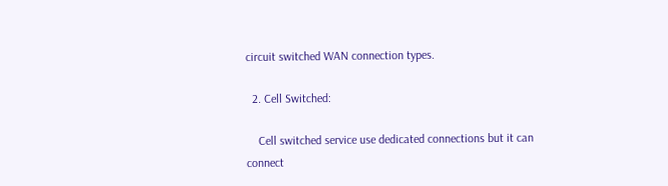circuit switched WAN connection types.

  2. Cell Switched:

    Cell switched service use dedicated connections but it can connect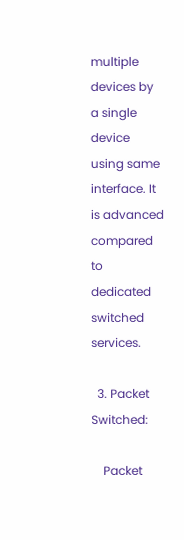multiple devices by a single device using same interface. It is advanced compared to dedicated switched services.

  3. Packet Switched:

    Packet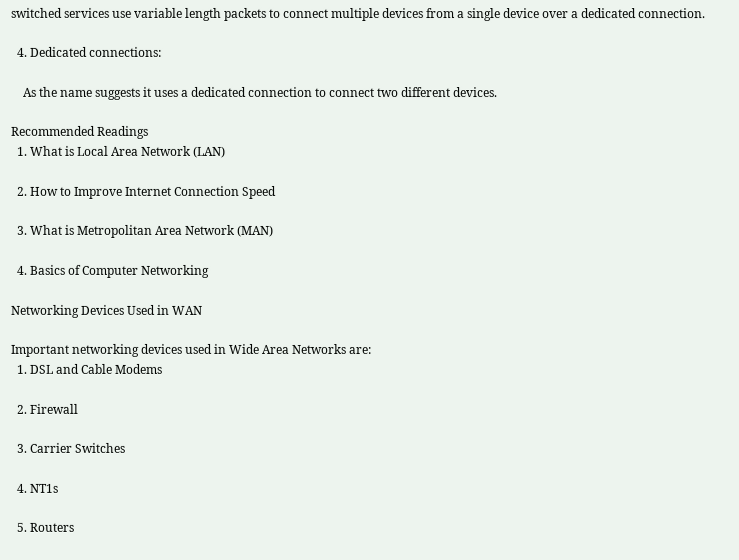switched services use variable length packets to connect multiple devices from a single device over a dedicated connection.

  4. Dedicated connections:

    As the name suggests it uses a dedicated connection to connect two different devices.

Recommended Readings
  1. What is Local Area Network (LAN)

  2. How to Improve Internet Connection Speed

  3. What is Metropolitan Area Network (MAN)

  4. Basics of Computer Networking

Networking Devices Used in WAN

Important networking devices used in Wide Area Networks are:
  1. DSL and Cable Modems

  2. Firewall

  3. Carrier Switches

  4. NT1s

  5. Routers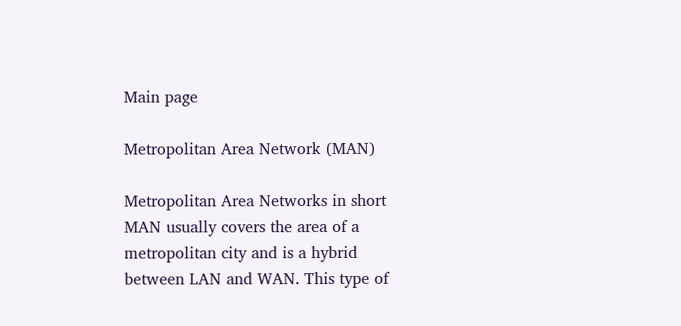Main page

Metropolitan Area Network (MAN)

Metropolitan Area Networks in short MAN usually covers the area of a metropolitan city and is a hybrid between LAN and WAN. This type of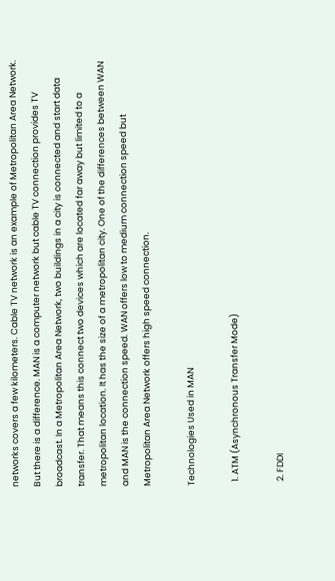networks covers a few kilometers. Cable TV network is an example of Metropolitan Area Network. But there is a difference. MAN is a computer network but cable TV connection provides TV broadcast. In a Metropolitan Area Network, two buildings in a city is connected and start data transfer. That means this connect two devices which are located far away but limited to a metropolitan location. It has the size of a metropolitan city. One of the differences between WAN and MAN is the connection speed. WAN offers low to medium connection speed but Metropolitan Area Network offers high speed connection.

Technologies Used in MAN

  1. ATM (Asynchronous Transfer Mode)

  2. FDDI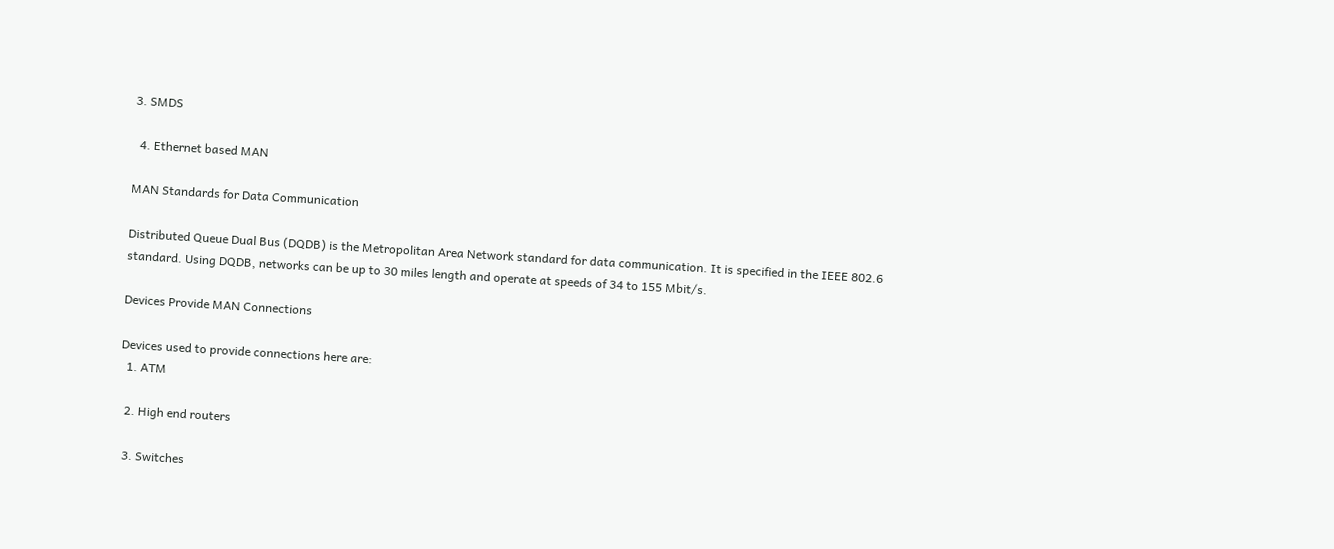3. SMDS

  4. Ethernet based MAN

MAN Standards for Data Communication

Distributed Queue Dual Bus (DQDB) is the Metropolitan Area Network standard for data communication. It is specified in the IEEE 802.6 standard. Using DQDB, networks can be up to 30 miles length and operate at speeds of 34 to 155 Mbit/s.

Devices Provide MAN Connections

Devices used to provide connections here are:
  1. ATM

  2. High end routers

  3. Switches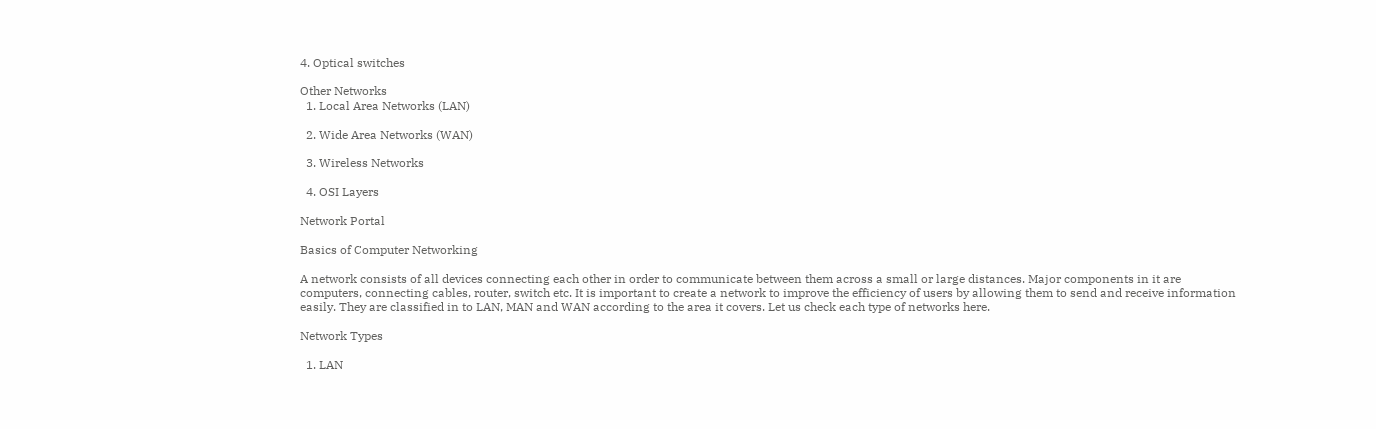4. Optical switches

Other Networks
  1. Local Area Networks (LAN)

  2. Wide Area Networks (WAN)

  3. Wireless Networks

  4. OSI Layers

Network Portal

Basics of Computer Networking

A network consists of all devices connecting each other in order to communicate between them across a small or large distances. Major components in it are computers, connecting cables, router, switch etc. It is important to create a network to improve the efficiency of users by allowing them to send and receive information easily. They are classified in to LAN, MAN and WAN according to the area it covers. Let us check each type of networks here.

Network Types

  1. LAN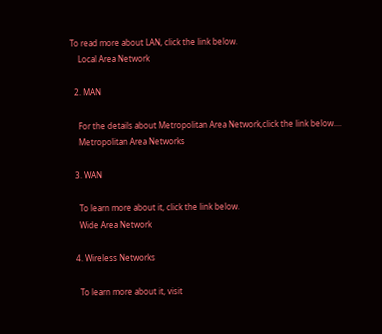To read more about LAN, click the link below.
    Local Area Network

  2. MAN

    For the details about Metropolitan Area Network,click the link below....
    Metropolitan Area Networks

  3. WAN

    To learn more about it, click the link below.
    Wide Area Network

  4. Wireless Networks

    To learn more about it, visit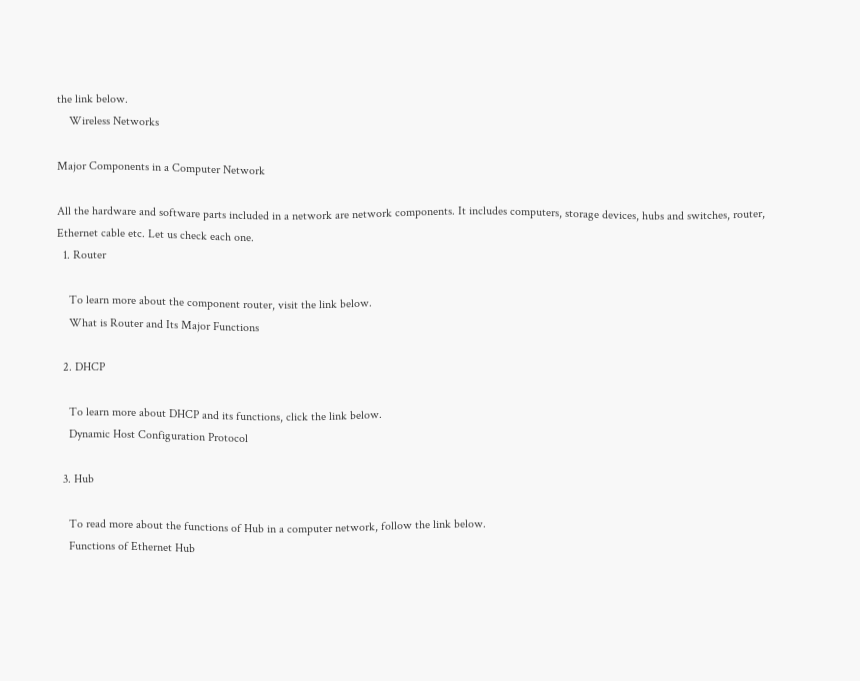the link below.
    Wireless Networks

Major Components in a Computer Network

All the hardware and software parts included in a network are network components. It includes computers, storage devices, hubs and switches, router, Ethernet cable etc. Let us check each one.
  1. Router

    To learn more about the component router, visit the link below.
    What is Router and Its Major Functions

  2. DHCP

    To learn more about DHCP and its functions, click the link below.
    Dynamic Host Configuration Protocol

  3. Hub

    To read more about the functions of Hub in a computer network, follow the link below.
    Functions of Ethernet Hub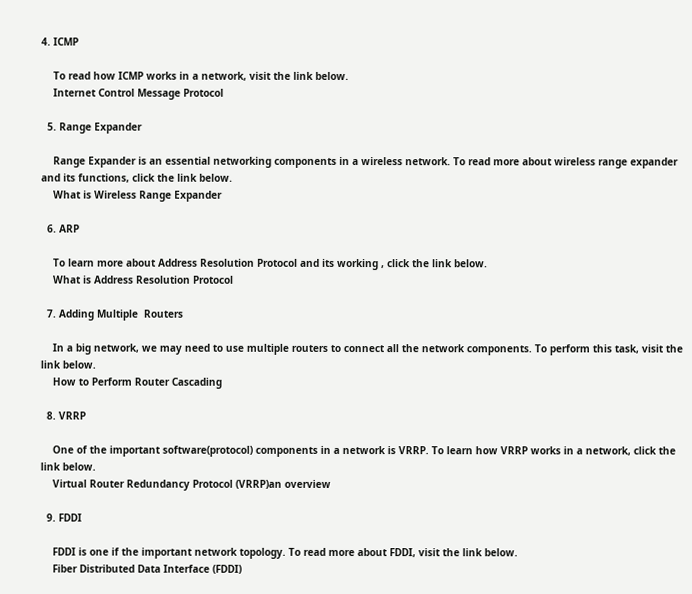4. ICMP

    To read how ICMP works in a network, visit the link below.
    Internet Control Message Protocol

  5. Range Expander

    Range Expander is an essential networking components in a wireless network. To read more about wireless range expander and its functions, click the link below.
    What is Wireless Range Expander

  6. ARP

    To learn more about Address Resolution Protocol and its working , click the link below.
    What is Address Resolution Protocol

  7. Adding Multiple  Routers

    In a big network, we may need to use multiple routers to connect all the network components. To perform this task, visit the link below.
    How to Perform Router Cascading

  8. VRRP

    One of the important software(protocol) components in a network is VRRP. To learn how VRRP works in a network, click the link below.
    Virtual Router Redundancy Protocol (VRRP)an overview

  9. FDDI

    FDDI is one if the important network topology. To read more about FDDI, visit the link below.
    Fiber Distributed Data Interface (FDDI)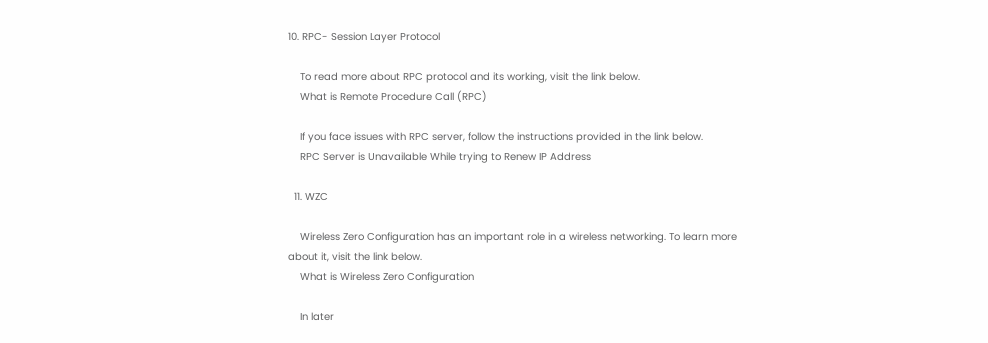10. RPC- Session Layer Protocol

    To read more about RPC protocol and its working, visit the link below.
    What is Remote Procedure Call (RPC)

    If you face issues with RPC server, follow the instructions provided in the link below.
    RPC Server is Unavailable While trying to Renew IP Address

  11. WZC

    Wireless Zero Configuration has an important role in a wireless networking. To learn more about it, visit the link below.
    What is Wireless Zero Configuration

    In later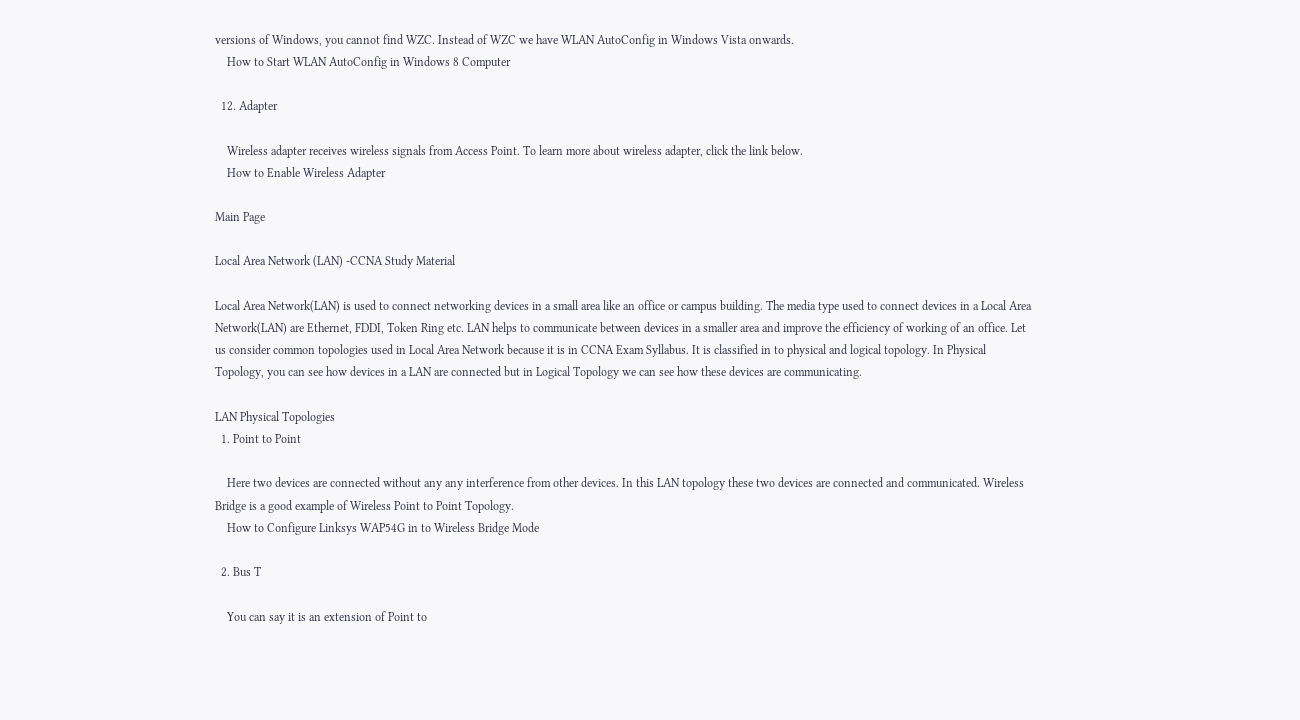versions of Windows, you cannot find WZC. Instead of WZC we have WLAN AutoConfig in Windows Vista onwards.
    How to Start WLAN AutoConfig in Windows 8 Computer

  12. Adapter

    Wireless adapter receives wireless signals from Access Point. To learn more about wireless adapter, click the link below.
    How to Enable Wireless Adapter

Main Page

Local Area Network (LAN) -CCNA Study Material

Local Area Network(LAN) is used to connect networking devices in a small area like an office or campus building. The media type used to connect devices in a Local Area Network(LAN) are Ethernet, FDDI, Token Ring etc. LAN helps to communicate between devices in a smaller area and improve the efficiency of working of an office. Let us consider common topologies used in Local Area Network because it is in CCNA Exam Syllabus. It is classified in to physical and logical topology. In Physical Topology, you can see how devices in a LAN are connected but in Logical Topology we can see how these devices are communicating.

LAN Physical Topologies
  1. Point to Point

    Here two devices are connected without any any interference from other devices. In this LAN topology these two devices are connected and communicated. Wireless Bridge is a good example of Wireless Point to Point Topology.
    How to Configure Linksys WAP54G in to Wireless Bridge Mode

  2. Bus T

    You can say it is an extension of Point to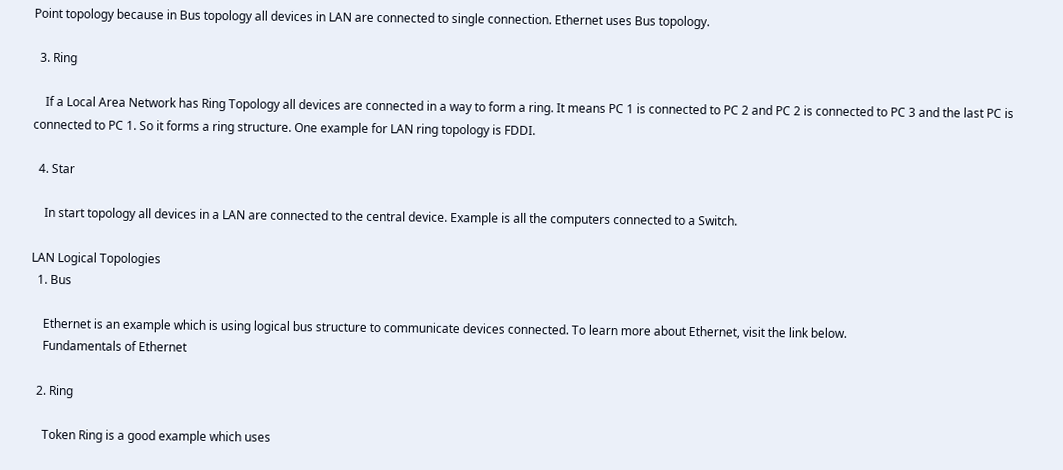Point topology because in Bus topology all devices in LAN are connected to single connection. Ethernet uses Bus topology.

  3. Ring

    If a Local Area Network has Ring Topology all devices are connected in a way to form a ring. It means PC 1 is connected to PC 2 and PC 2 is connected to PC 3 and the last PC is connected to PC 1. So it forms a ring structure. One example for LAN ring topology is FDDI.

  4. Star

    In start topology all devices in a LAN are connected to the central device. Example is all the computers connected to a Switch.

LAN Logical Topologies
  1. Bus

    Ethernet is an example which is using logical bus structure to communicate devices connected. To learn more about Ethernet, visit the link below.
    Fundamentals of Ethernet

  2. Ring

    Token Ring is a good example which uses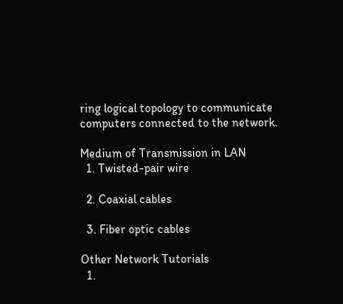ring logical topology to communicate computers connected to the network.

Medium of Transmission in LAN
  1. Twisted-pair wire

  2. Coaxial cables

  3. Fiber optic cables

Other Network Tutorials
  1.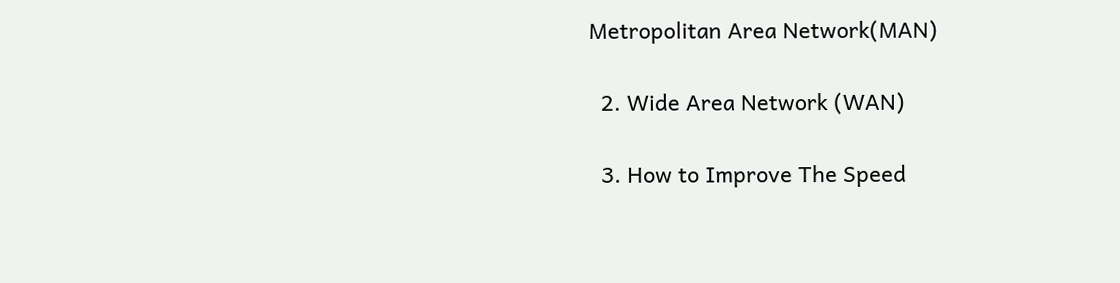Metropolitan Area Network(MAN)

  2. Wide Area Network (WAN)

  3. How to Improve The Speed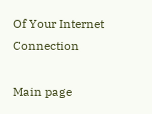Of Your Internet Connection

Main page